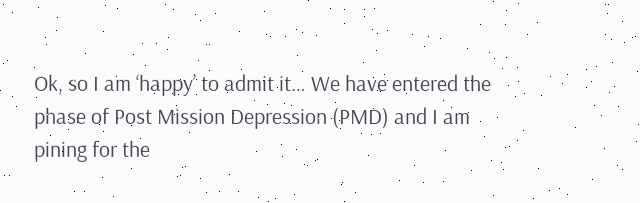Ok, so I am ‘happy’ to admit it… We have entered the phase of Post Mission Depression (PMD) and I am pining for the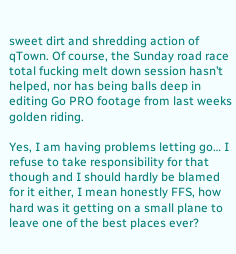sweet dirt and shredding action of qTown. Of course, the Sunday road race total fucking melt down session hasn’t helped, nor has being balls deep in editing Go PRO footage from last weeks golden riding.

Yes, I am having problems letting go… I refuse to take responsibility for that though and I should hardly be blamed for it either, I mean honestly FFS, how hard was it getting on a small plane to leave one of the best places ever?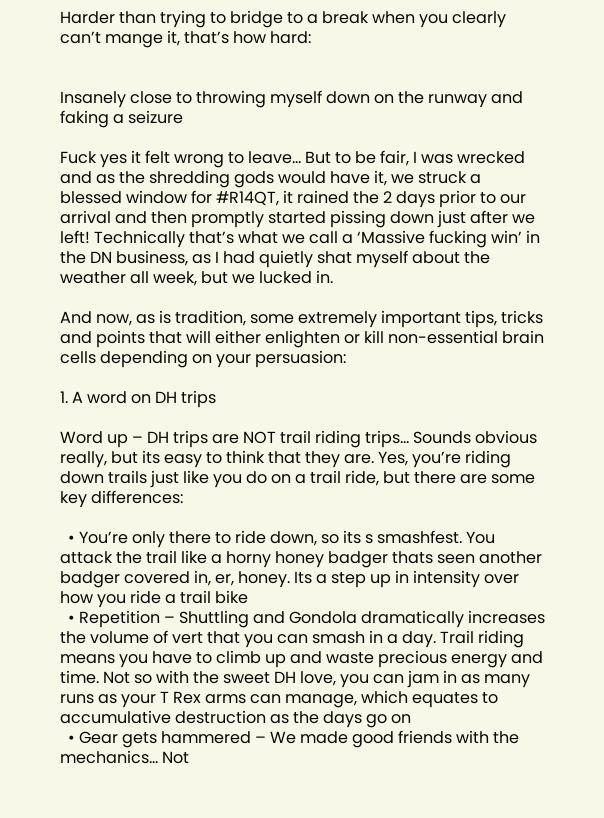Harder than trying to bridge to a break when you clearly can’t mange it, that’s how hard:


Insanely close to throwing myself down on the runway and faking a seizure

Fuck yes it felt wrong to leave… But to be fair, I was wrecked and as the shredding gods would have it, we struck a blessed window for #R14QT, it rained the 2 days prior to our arrival and then promptly started pissing down just after we left! Technically that’s what we call a ‘Massive fucking win’ in the DN business, as I had quietly shat myself about the weather all week, but we lucked in.

And now, as is tradition, some extremely important tips, tricks and points that will either enlighten or kill non-essential brain cells depending on your persuasion:

1. A word on DH trips

Word up – DH trips are NOT trail riding trips… Sounds obvious really, but its easy to think that they are. Yes, you’re riding down trails just like you do on a trail ride, but there are some key differences:

  • You’re only there to ride down, so its s smashfest. You attack the trail like a horny honey badger thats seen another badger covered in, er, honey. Its a step up in intensity over how you ride a trail bike
  • Repetition – Shuttling and Gondola dramatically increases the volume of vert that you can smash in a day. Trail riding means you have to climb up and waste precious energy and time. Not so with the sweet DH love, you can jam in as many runs as your T Rex arms can manage, which equates to accumulative destruction as the days go on
  • Gear gets hammered – We made good friends with the mechanics… Not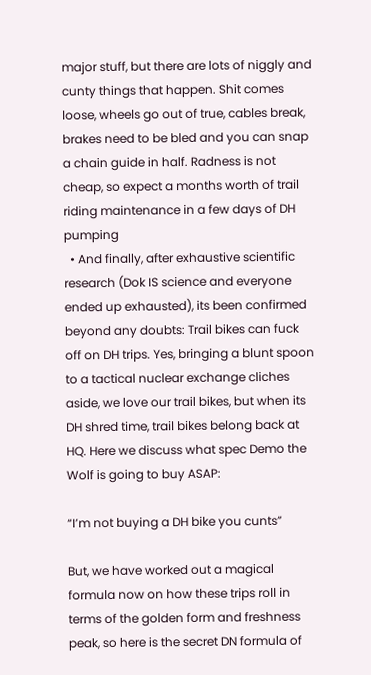major stuff, but there are lots of niggly and cunty things that happen. Shit comes loose, wheels go out of true, cables break, brakes need to be bled and you can snap a chain guide in half. Radness is not cheap, so expect a months worth of trail riding maintenance in a few days of DH pumping
  • And finally, after exhaustive scientific research (Dok IS science and everyone ended up exhausted), its been confirmed beyond any doubts: Trail bikes can fuck off on DH trips. Yes, bringing a blunt spoon to a tactical nuclear exchange cliches aside, we love our trail bikes, but when its DH shred time, trail bikes belong back at HQ. Here we discuss what spec Demo the Wolf is going to buy ASAP:

“I’m not buying a DH bike you cunts”

But, we have worked out a magical formula now on how these trips roll in terms of the golden form and freshness peak, so here is the secret DN formula of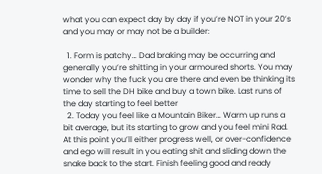what you can expect day by day if you’re NOT in your 20’s and you may or may not be a builder:

  1. Form is patchy… Dad braking may be occurring and generally you’re shitting in your armoured shorts. You may wonder why the fuck you are there and even be thinking its time to sell the DH bike and buy a town bike. Last runs of the day starting to feel better
  2. Today you feel like a Mountain Biker… Warm up runs a bit average, but its starting to grow and you feel mini Rad. At this point you’ll either progress well, or over-confidence and ego will result in you eating shit and sliding down the snake back to the start. Finish feeling good and ready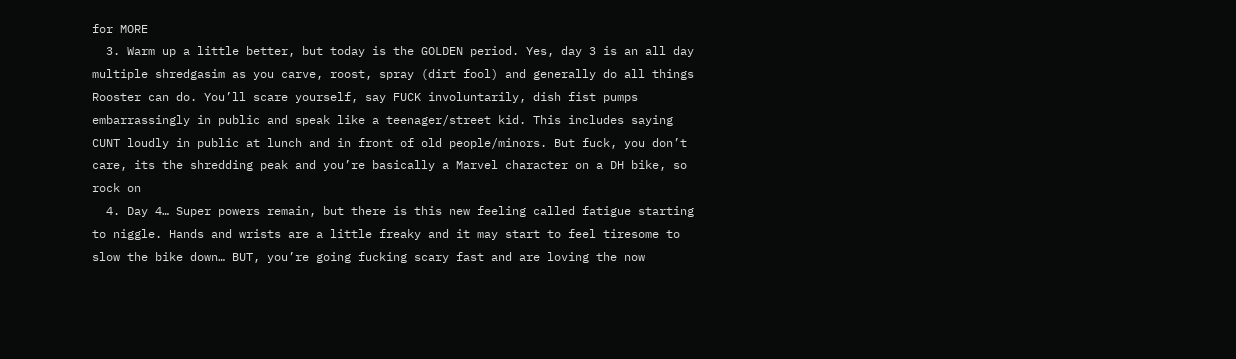for MORE
  3. Warm up a little better, but today is the GOLDEN period. Yes, day 3 is an all day multiple shredgasim as you carve, roost, spray (dirt fool) and generally do all things Rooster can do. You’ll scare yourself, say FUCK involuntarily, dish fist pumps embarrassingly in public and speak like a teenager/street kid. This includes saying CUNT loudly in public at lunch and in front of old people/minors. But fuck, you don’t care, its the shredding peak and you’re basically a Marvel character on a DH bike, so rock on
  4. Day 4… Super powers remain, but there is this new feeling called fatigue starting to niggle. Hands and wrists are a little freaky and it may start to feel tiresome to slow the bike down… BUT, you’re going fucking scary fast and are loving the now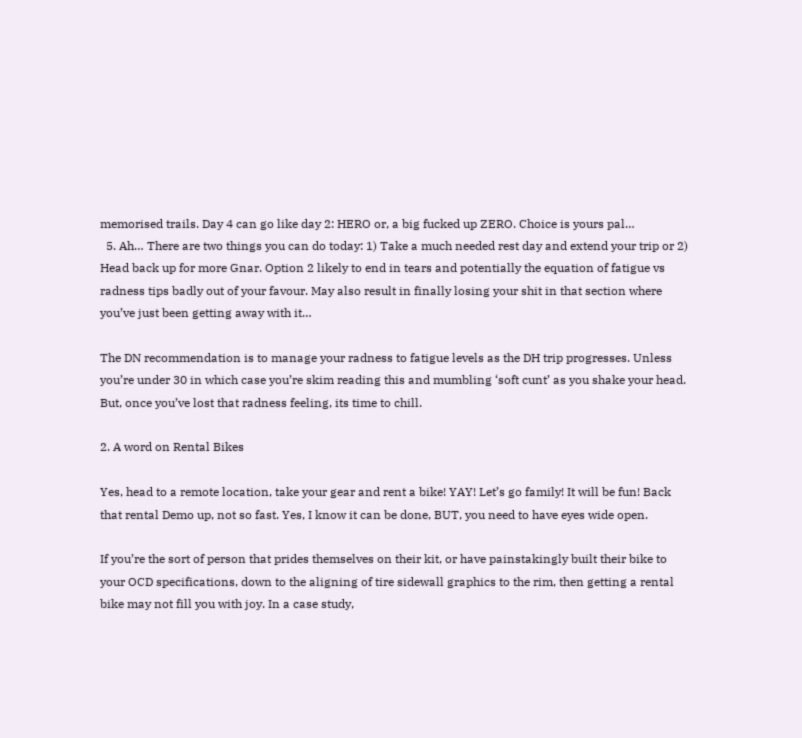memorised trails. Day 4 can go like day 2: HERO or, a big fucked up ZERO. Choice is yours pal…
  5. Ah… There are two things you can do today: 1) Take a much needed rest day and extend your trip or 2) Head back up for more Gnar. Option 2 likely to end in tears and potentially the equation of fatigue vs radness tips badly out of your favour. May also result in finally losing your shit in that section where you’ve just been getting away with it…

The DN recommendation is to manage your radness to fatigue levels as the DH trip progresses. Unless you’re under 30 in which case you’re skim reading this and mumbling ‘soft cunt’ as you shake your head. But, once you’ve lost that radness feeling, its time to chill.

2. A word on Rental Bikes

Yes, head to a remote location, take your gear and rent a bike! YAY! Let’s go family! It will be fun! Back that rental Demo up, not so fast. Yes, I know it can be done, BUT, you need to have eyes wide open.

If you’re the sort of person that prides themselves on their kit, or have painstakingly built their bike to your OCD specifications, down to the aligning of tire sidewall graphics to the rim, then getting a rental bike may not fill you with joy. In a case study,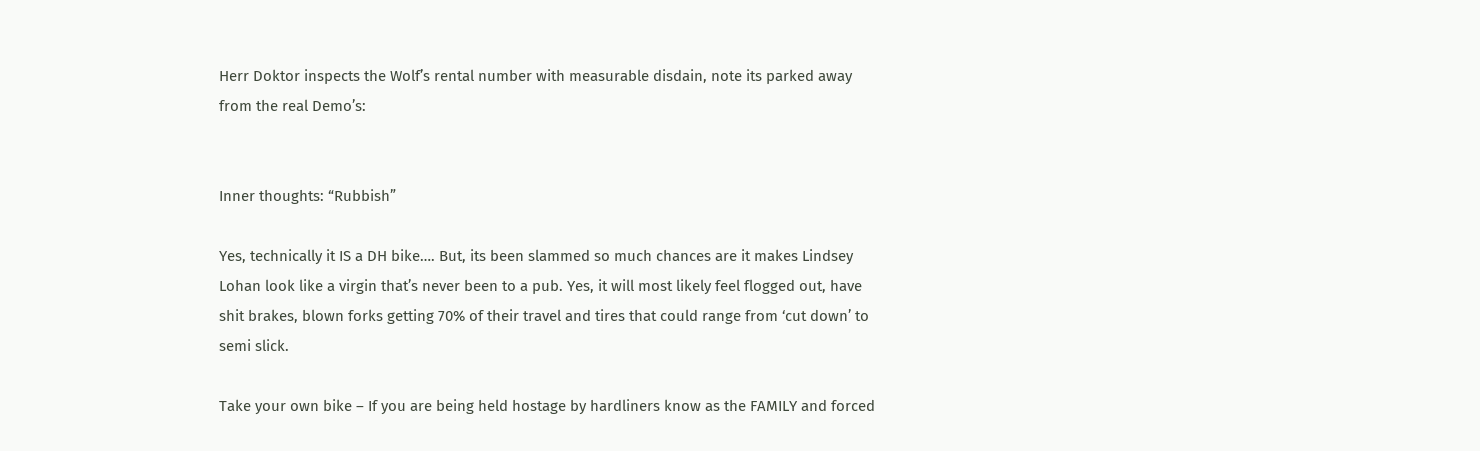Herr Doktor inspects the Wolf’s rental number with measurable disdain, note its parked away from the real Demo’s:


Inner thoughts: “Rubbish”

Yes, technically it IS a DH bike…. But, its been slammed so much chances are it makes Lindsey Lohan look like a virgin that’s never been to a pub. Yes, it will most likely feel flogged out, have shit brakes, blown forks getting 70% of their travel and tires that could range from ‘cut down’ to semi slick.

Take your own bike – If you are being held hostage by hardliners know as the FAMILY and forced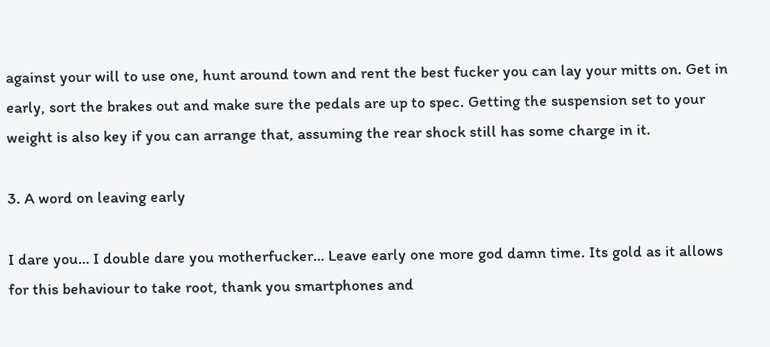against your will to use one, hunt around town and rent the best fucker you can lay your mitts on. Get in early, sort the brakes out and make sure the pedals are up to spec. Getting the suspension set to your weight is also key if you can arrange that, assuming the rear shock still has some charge in it.

3. A word on leaving early

I dare you… I double dare you motherfucker… Leave early one more god damn time. Its gold as it allows for this behaviour to take root, thank you smartphones and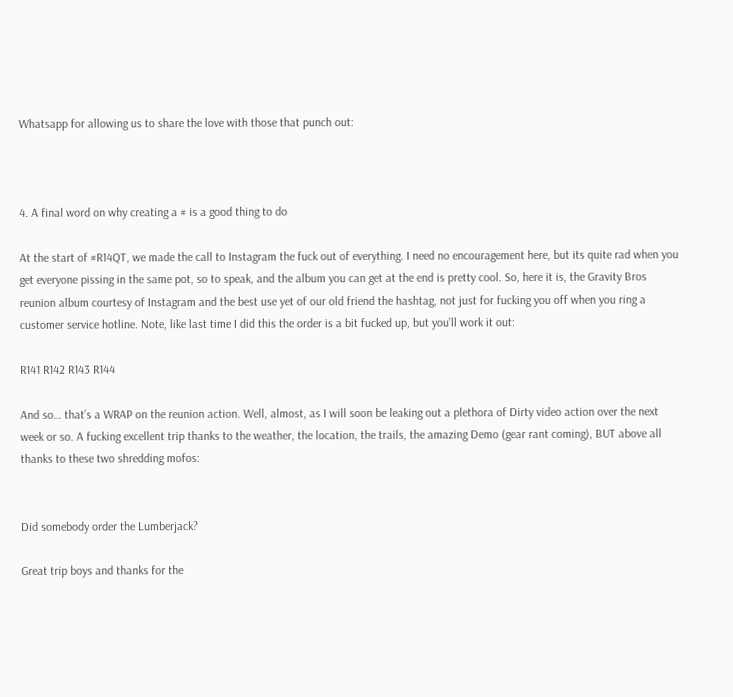Whatsapp for allowing us to share the love with those that punch out:



4. A final word on why creating a # is a good thing to do

At the start of #R14QT, we made the call to Instagram the fuck out of everything. I need no encouragement here, but its quite rad when you get everyone pissing in the same pot, so to speak, and the album you can get at the end is pretty cool. So, here it is, the Gravity Bros reunion album courtesy of Instagram and the best use yet of our old friend the hashtag, not just for fucking you off when you ring a customer service hotline. Note, like last time I did this the order is a bit fucked up, but you’ll work it out:

R141 R142 R143 R144

And so… that’s a WRAP on the reunion action. Well, almost, as I will soon be leaking out a plethora of Dirty video action over the next week or so. A fucking excellent trip thanks to the weather, the location, the trails, the amazing Demo (gear rant coming), BUT above all thanks to these two shredding mofos:


Did somebody order the Lumberjack?

Great trip boys and thanks for the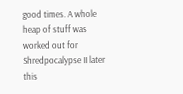good times. A whole heap of stuff was worked out for Shredpocalypse II later this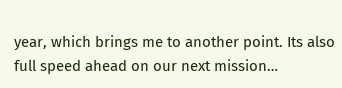year, which brings me to another point. Its also full speed ahead on our next mission…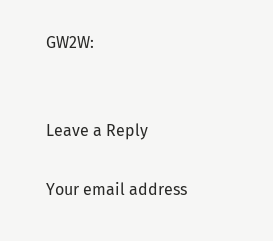GW2W:


Leave a Reply

Your email address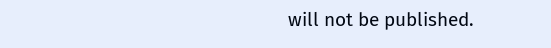will not be published.